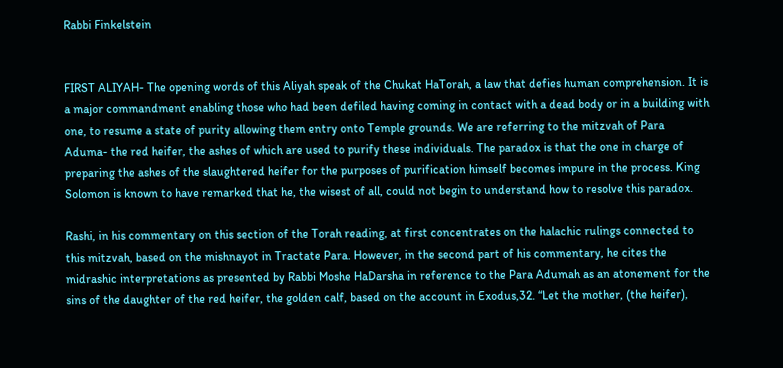Rabbi Finkelstein


FIRST ALIYAH- The opening words of this Aliyah speak of the Chukat HaTorah, a law that defies human comprehension. It is a major commandment enabling those who had been defiled having coming in contact with a dead body or in a building with one, to resume a state of purity allowing them entry onto Temple grounds. We are referring to the mitzvah of Para Aduma- the red heifer, the ashes of which are used to purify these individuals. The paradox is that the one in charge of preparing the ashes of the slaughtered heifer for the purposes of purification himself becomes impure in the process. King Solomon is known to have remarked that he, the wisest of all, could not begin to understand how to resolve this paradox.

Rashi, in his commentary on this section of the Torah reading, at first concentrates on the halachic rulings connected to this mitzvah, based on the mishnayot in Tractate Para. However, in the second part of his commentary, he cites the midrashic interpretations as presented by Rabbi Moshe HaDarsha in reference to the Para Adumah as an atonement for the sins of the daughter of the red heifer, the golden calf, based on the account in Exodus,32. “Let the mother, (the heifer),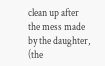clean up after the mess made by the daughter, (the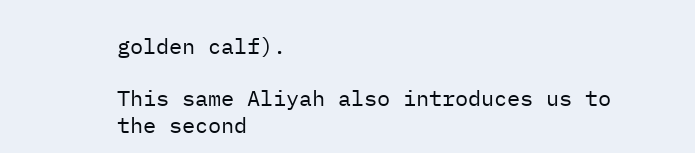golden calf).

This same Aliyah also introduces us to the second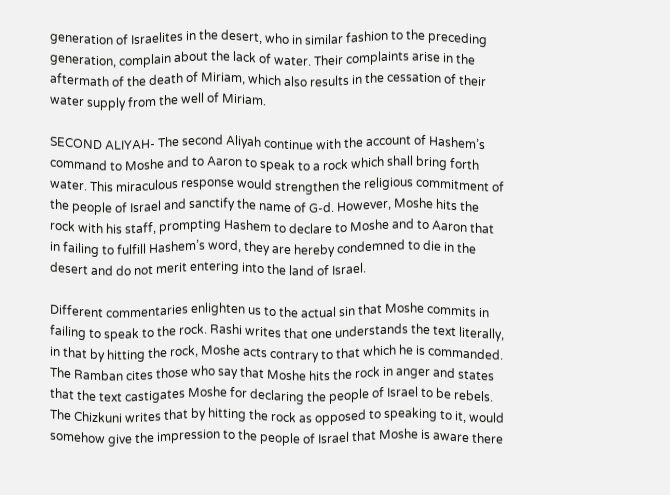generation of Israelites in the desert, who in similar fashion to the preceding generation, complain about the lack of water. Their complaints arise in the aftermath of the death of Miriam, which also results in the cessation of their water supply from the well of Miriam.

SECOND ALIYAH- The second Aliyah continue with the account of Hashem’s command to Moshe and to Aaron to speak to a rock which shall bring forth water. This miraculous response would strengthen the religious commitment of the people of Israel and sanctify the name of G-d. However, Moshe hits the rock with his staff, prompting Hashem to declare to Moshe and to Aaron that in failing to fulfill Hashem’s word, they are hereby condemned to die in the desert and do not merit entering into the land of Israel.

Different commentaries enlighten us to the actual sin that Moshe commits in failing to speak to the rock. Rashi writes that one understands the text literally, in that by hitting the rock, Moshe acts contrary to that which he is commanded. The Ramban cites those who say that Moshe hits the rock in anger and states that the text castigates Moshe for declaring the people of Israel to be rebels. The Chizkuni writes that by hitting the rock as opposed to speaking to it, would somehow give the impression to the people of Israel that Moshe is aware there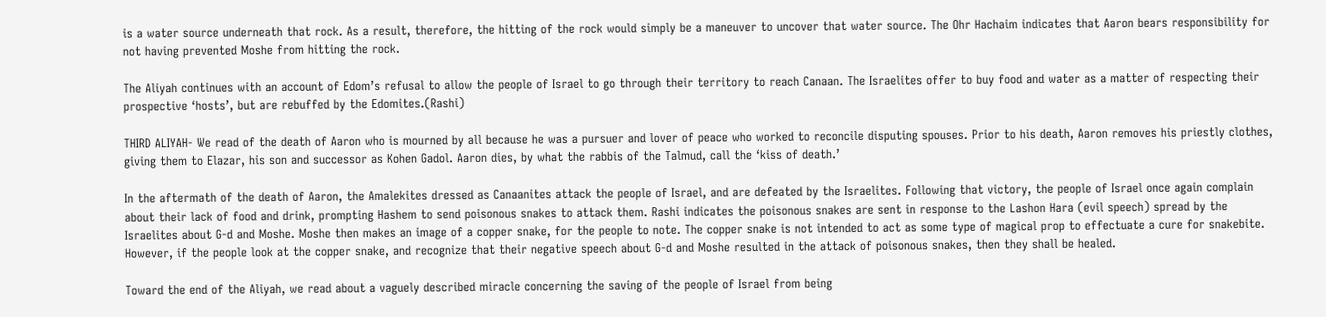is a water source underneath that rock. As a result, therefore, the hitting of the rock would simply be a maneuver to uncover that water source. The Ohr Hachaim indicates that Aaron bears responsibility for not having prevented Moshe from hitting the rock.

The Aliyah continues with an account of Edom’s refusal to allow the people of Israel to go through their territory to reach Canaan. The Israelites offer to buy food and water as a matter of respecting their prospective ‘hosts’, but are rebuffed by the Edomites.(Rashi)

THIRD ALIYAH- We read of the death of Aaron who is mourned by all because he was a pursuer and lover of peace who worked to reconcile disputing spouses. Prior to his death, Aaron removes his priestly clothes, giving them to Elazar, his son and successor as Kohen Gadol. Aaron dies, by what the rabbis of the Talmud, call the ‘kiss of death.’

In the aftermath of the death of Aaron, the Amalekites dressed as Canaanites attack the people of Israel, and are defeated by the Israelites. Following that victory, the people of Israel once again complain about their lack of food and drink, prompting Hashem to send poisonous snakes to attack them. Rashi indicates the poisonous snakes are sent in response to the Lashon Hara (evil speech) spread by the Israelites about G-d and Moshe. Moshe then makes an image of a copper snake, for the people to note. The copper snake is not intended to act as some type of magical prop to effectuate a cure for snakebite. However, if the people look at the copper snake, and recognize that their negative speech about G-d and Moshe resulted in the attack of poisonous snakes, then they shall be healed.

Toward the end of the Aliyah, we read about a vaguely described miracle concerning the saving of the people of Israel from being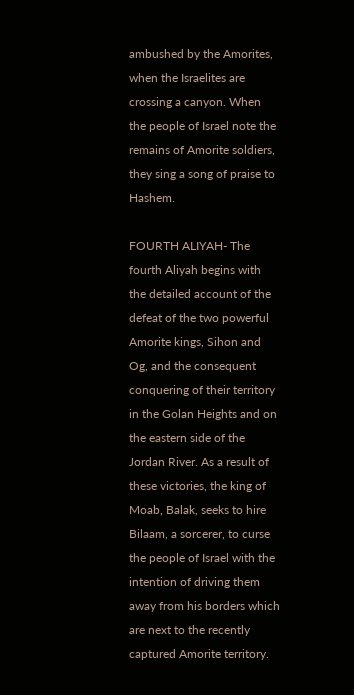ambushed by the Amorites, when the Israelites are crossing a canyon. When the people of Israel note the remains of Amorite soldiers, they sing a song of praise to Hashem.

FOURTH ALIYAH- The fourth Aliyah begins with the detailed account of the defeat of the two powerful Amorite kings, Sihon and Og, and the consequent conquering of their territory in the Golan Heights and on the eastern side of the Jordan River. As a result of these victories, the king of Moab, Balak, seeks to hire Bilaam, a sorcerer, to curse the people of Israel with the intention of driving them away from his borders which are next to the recently captured Amorite territory.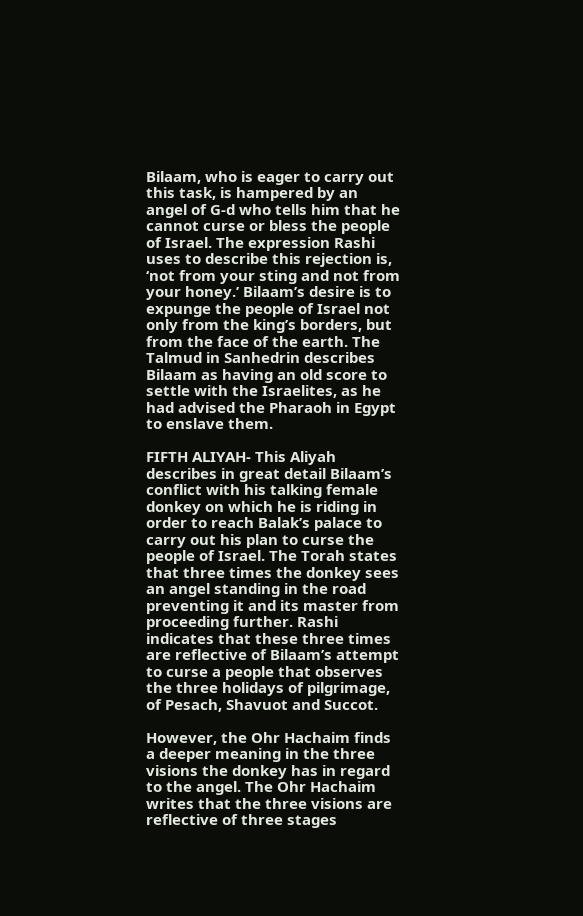Bilaam, who is eager to carry out this task, is hampered by an angel of G-d who tells him that he cannot curse or bless the people of Israel. The expression Rashi uses to describe this rejection is, ‘not from your sting and not from your honey.’ Bilaam’s desire is to expunge the people of Israel not only from the king’s borders, but from the face of the earth. The Talmud in Sanhedrin describes Bilaam as having an old score to settle with the Israelites, as he had advised the Pharaoh in Egypt to enslave them.

FIFTH ALIYAH- This Aliyah describes in great detail Bilaam’s conflict with his talking female donkey on which he is riding in order to reach Balak’s palace to carry out his plan to curse the people of Israel. The Torah states that three times the donkey sees an angel standing in the road preventing it and its master from proceeding further. Rashi indicates that these three times are reflective of Bilaam’s attempt to curse a people that observes the three holidays of pilgrimage, of Pesach, Shavuot and Succot.

However, the Ohr Hachaim finds a deeper meaning in the three visions the donkey has in regard to the angel. The Ohr Hachaim writes that the three visions are reflective of three stages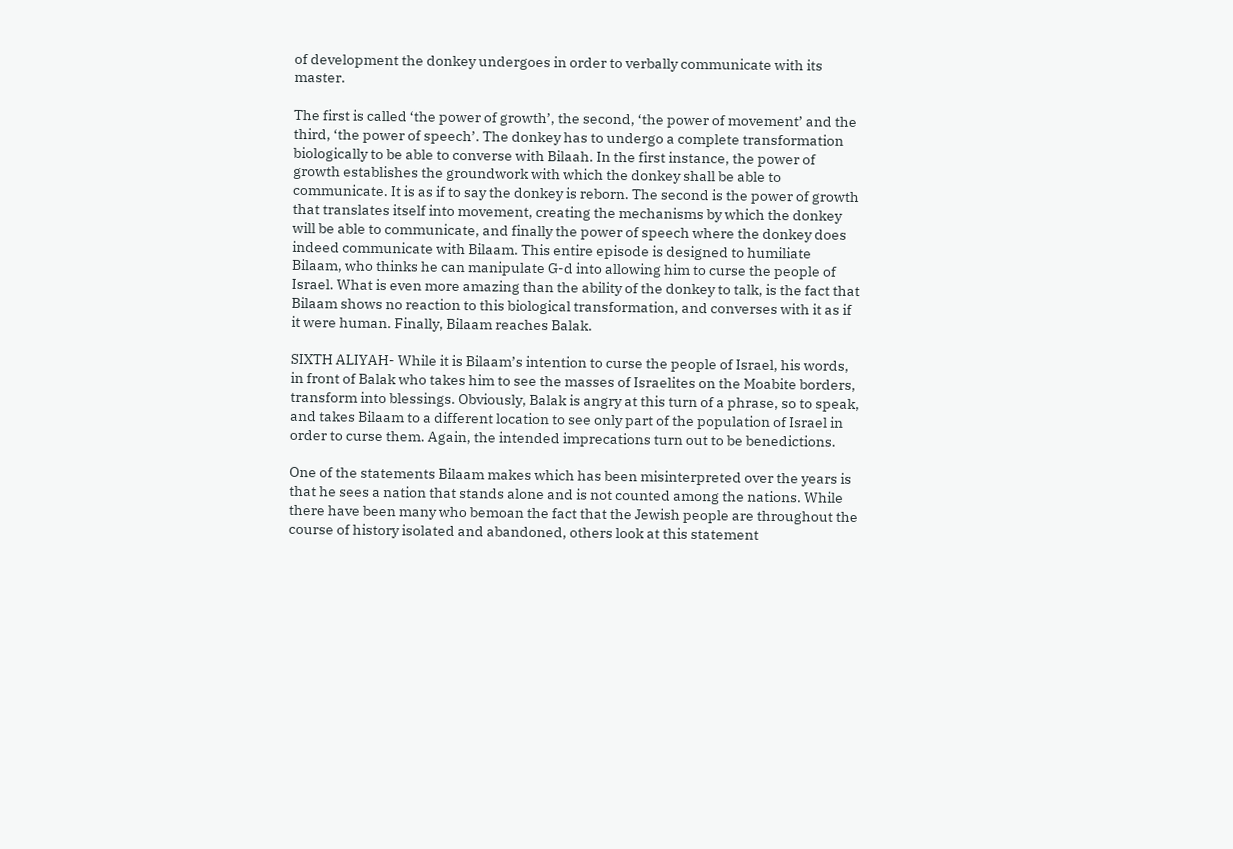of development the donkey undergoes in order to verbally communicate with its master.

The first is called ‘the power of growth’, the second, ‘the power of movement’ and the third, ‘the power of speech’. The donkey has to undergo a complete transformation biologically to be able to converse with Bilaah. In the first instance, the power of growth establishes the groundwork with which the donkey shall be able to communicate. It is as if to say the donkey is reborn. The second is the power of growth that translates itself into movement, creating the mechanisms by which the donkey will be able to communicate, and finally the power of speech where the donkey does indeed communicate with Bilaam. This entire episode is designed to humiliate Bilaam, who thinks he can manipulate G-d into allowing him to curse the people of Israel. What is even more amazing than the ability of the donkey to talk, is the fact that Bilaam shows no reaction to this biological transformation, and converses with it as if it were human. Finally, Bilaam reaches Balak.

SIXTH ALIYAH- While it is Bilaam’s intention to curse the people of Israel, his words, in front of Balak who takes him to see the masses of Israelites on the Moabite borders, transform into blessings. Obviously, Balak is angry at this turn of a phrase, so to speak, and takes Bilaam to a different location to see only part of the population of Israel in order to curse them. Again, the intended imprecations turn out to be benedictions.

One of the statements Bilaam makes which has been misinterpreted over the years is that he sees a nation that stands alone and is not counted among the nations. While there have been many who bemoan the fact that the Jewish people are throughout the course of history isolated and abandoned, others look at this statement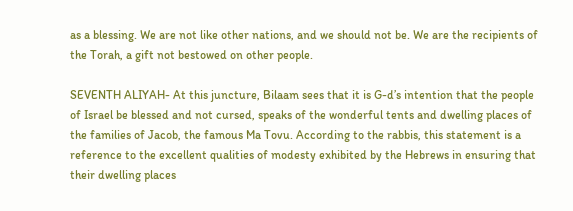as a blessing. We are not like other nations, and we should not be. We are the recipients of the Torah, a gift not bestowed on other people.

SEVENTH ALIYAH- At this juncture, Bilaam sees that it is G-d’s intention that the people of Israel be blessed and not cursed, speaks of the wonderful tents and dwelling places of the families of Jacob, the famous Ma Tovu. According to the rabbis, this statement is a reference to the excellent qualities of modesty exhibited by the Hebrews in ensuring that their dwelling places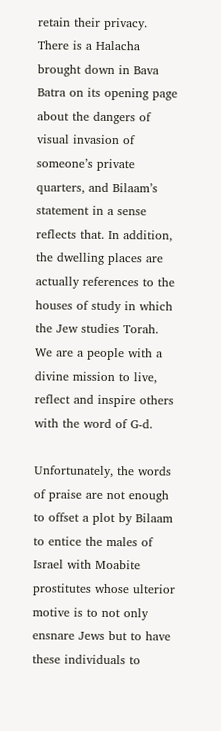retain their privacy. There is a Halacha brought down in Bava Batra on its opening page about the dangers of visual invasion of someone’s private quarters, and Bilaam’s statement in a sense reflects that. In addition, the dwelling places are actually references to the houses of study in which the Jew studies Torah. We are a people with a divine mission to live, reflect and inspire others with the word of G-d.

Unfortunately, the words of praise are not enough to offset a plot by Bilaam to entice the males of Israel with Moabite prostitutes whose ulterior motive is to not only ensnare Jews but to have these individuals to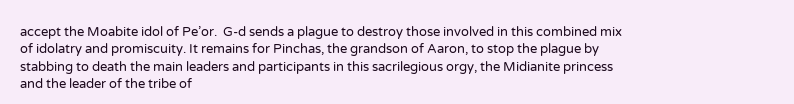accept the Moabite idol of Pe’or.  G-d sends a plague to destroy those involved in this combined mix of idolatry and promiscuity. It remains for Pinchas, the grandson of Aaron, to stop the plague by stabbing to death the main leaders and participants in this sacrilegious orgy, the Midianite princess and the leader of the tribe of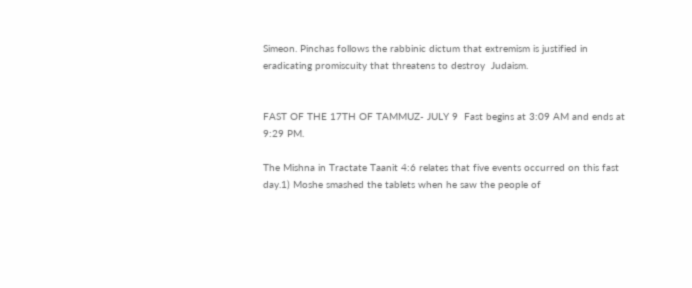Simeon. Pinchas follows the rabbinic dictum that extremism is justified in eradicating promiscuity that threatens to destroy  Judaism.


FAST OF THE 17TH OF TAMMUZ- JULY 9  Fast begins at 3:09 AM and ends at 9:29 PM.

The Mishna in Tractate Taanit 4:6 relates that five events occurred on this fast day.1) Moshe smashed the tablets when he saw the people of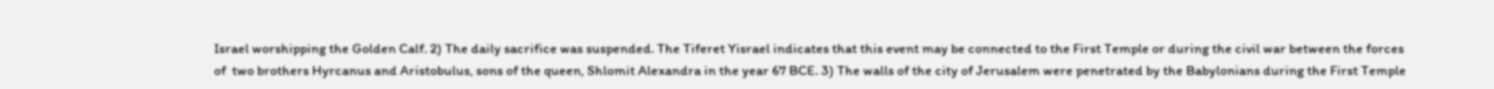Israel worshipping the Golden Calf. 2) The daily sacrifice was suspended. The Tiferet Yisrael indicates that this event may be connected to the First Temple or during the civil war between the forces of  two brothers Hyrcanus and Aristobulus, sons of the queen, Shlomit Alexandra in the year 67 BCE. 3) The walls of the city of Jerusalem were penetrated by the Babylonians during the First Temple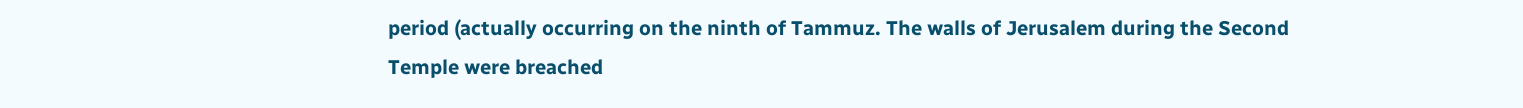period (actually occurring on the ninth of Tammuz. The walls of Jerusalem during the Second Temple were breached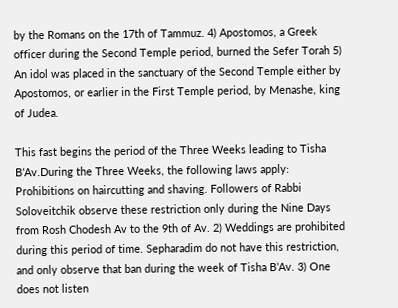by the Romans on the 17th of Tammuz. 4) Apostomos, a Greek officer during the Second Temple period, burned the Sefer Torah 5) An idol was placed in the sanctuary of the Second Temple either by Apostomos, or earlier in the First Temple period, by Menashe, king of Judea.

This fast begins the period of the Three Weeks leading to Tisha B’Av.During the Three Weeks, the following laws apply:  Prohibitions on haircutting and shaving. Followers of Rabbi Soloveitchik observe these restriction only during the Nine Days from Rosh Chodesh Av to the 9th of Av. 2) Weddings are prohibited during this period of time. Sepharadim do not have this restriction, and only observe that ban during the week of Tisha B’Av. 3) One does not listen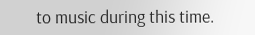to music during this time.